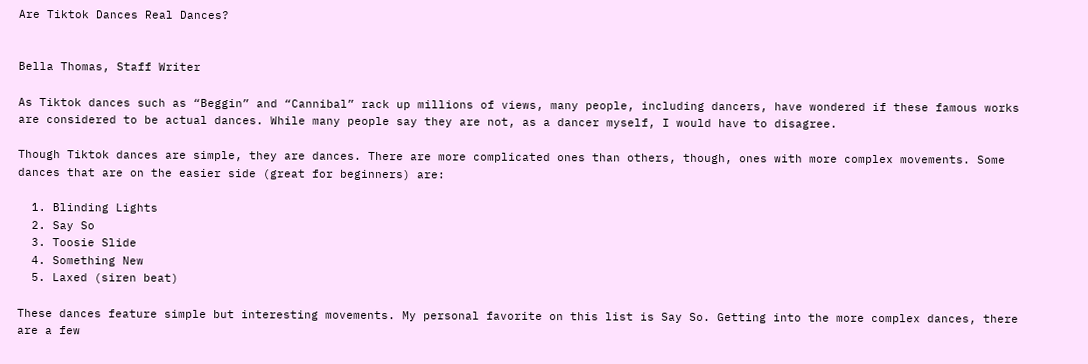Are Tiktok Dances Real Dances?


Bella Thomas, Staff Writer

As Tiktok dances such as “Beggin” and “Cannibal” rack up millions of views, many people, including dancers, have wondered if these famous works are considered to be actual dances. While many people say they are not, as a dancer myself, I would have to disagree.

Though Tiktok dances are simple, they are dances. There are more complicated ones than others, though, ones with more complex movements. Some dances that are on the easier side (great for beginners) are:

  1. Blinding Lights
  2. Say So
  3. Toosie Slide
  4. Something New
  5. Laxed (siren beat)

These dances feature simple but interesting movements. My personal favorite on this list is Say So. Getting into the more complex dances, there are a few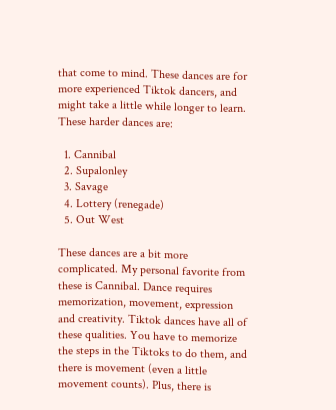that come to mind. These dances are for more experienced Tiktok dancers, and might take a little while longer to learn. These harder dances are:

  1. Cannibal
  2. Supalonley
  3. Savage
  4. Lottery (renegade)
  5. Out West

These dances are a bit more complicated. My personal favorite from these is Cannibal. Dance requires memorization, movement, expression and creativity. Tiktok dances have all of these qualities. You have to memorize the steps in the Tiktoks to do them, and there is movement (even a little movement counts). Plus, there is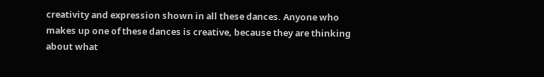creativity and expression shown in all these dances. Anyone who makes up one of these dances is creative, because they are thinking about what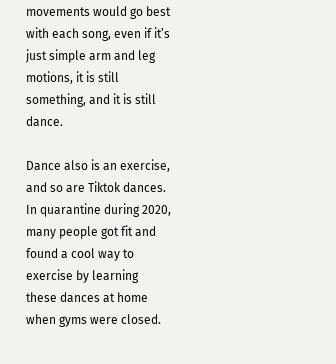movements would go best with each song, even if it’s just simple arm and leg motions, it is still something, and it is still dance.

Dance also is an exercise, and so are Tiktok dances. In quarantine during 2020, many people got fit and found a cool way to exercise by learning these dances at home when gyms were closed.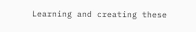Learning and creating these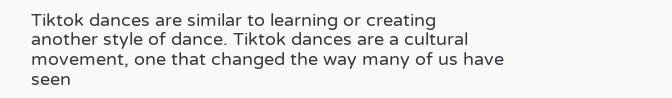Tiktok dances are similar to learning or creating another style of dance. Tiktok dances are a cultural movement, one that changed the way many of us have seen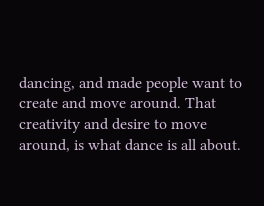dancing, and made people want to create and move around. That creativity and desire to move around, is what dance is all about.